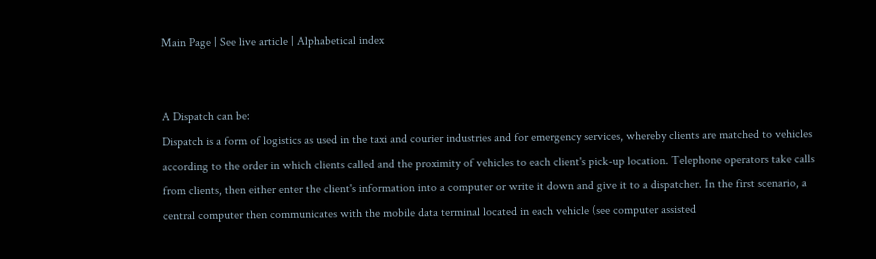Main Page | See live article | Alphabetical index


A Dispatch can be:
Dispatch is a form of logistics as used in the taxi and courier industries and for emergency services, whereby clients are matched to vehicles according to the order in which clients called and the proximity of vehicles to each client's pick-up location. Telephone operators take calls from clients, then either enter the client's information into a computer or write it down and give it to a dispatcher. In the first scenario, a central computer then communicates with the mobile data terminal located in each vehicle (see computer assisted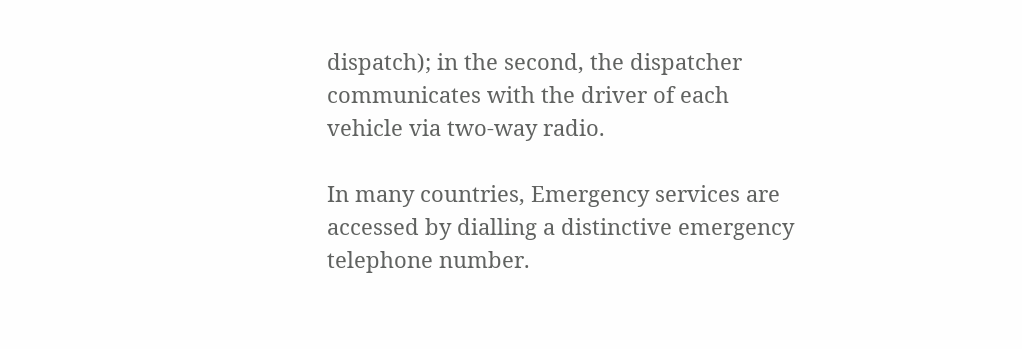dispatch); in the second, the dispatcher communicates with the driver of each vehicle via two-way radio.

In many countries, Emergency services are accessed by dialling a distinctive emergency telephone number.